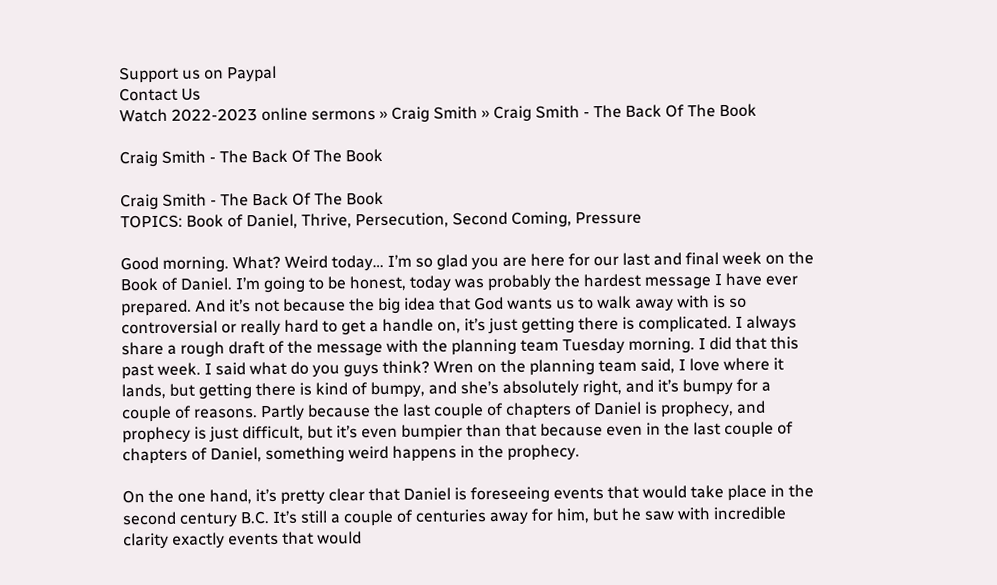Support us on Paypal
Contact Us
Watch 2022-2023 online sermons » Craig Smith » Craig Smith - The Back Of The Book

Craig Smith - The Back Of The Book

Craig Smith - The Back Of The Book
TOPICS: Book of Daniel, Thrive, Persecution, Second Coming, Pressure

Good morning. What? Weird today… I’m so glad you are here for our last and final week on the Book of Daniel. I’m going to be honest, today was probably the hardest message I have ever prepared. And it’s not because the big idea that God wants us to walk away with is so controversial or really hard to get a handle on, it’s just getting there is complicated. I always share a rough draft of the message with the planning team Tuesday morning. I did that this past week. I said what do you guys think? Wren on the planning team said, I love where it lands, but getting there is kind of bumpy, and she’s absolutely right, and it’s bumpy for a couple of reasons. Partly because the last couple of chapters of Daniel is prophecy, and prophecy is just difficult, but it’s even bumpier than that because even in the last couple of chapters of Daniel, something weird happens in the prophecy.

On the one hand, it’s pretty clear that Daniel is foreseeing events that would take place in the second century B.C. It’s still a couple of centuries away for him, but he saw with incredible clarity exactly events that would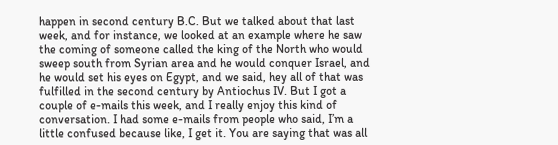happen in second century B.C. But we talked about that last week, and for instance, we looked at an example where he saw the coming of someone called the king of the North who would sweep south from Syrian area and he would conquer Israel, and he would set his eyes on Egypt, and we said, hey all of that was fulfilled in the second century by Antiochus IV. But I got a couple of e-mails this week, and I really enjoy this kind of conversation. I had some e-mails from people who said, I’m a little confused because like, I get it. You are saying that was all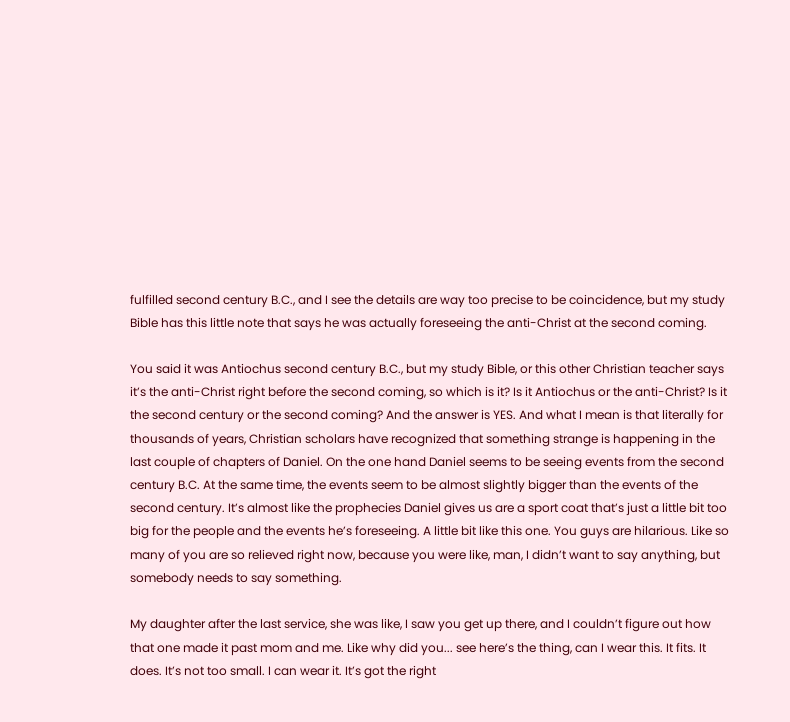fulfilled second century B.C., and I see the details are way too precise to be coincidence, but my study Bible has this little note that says he was actually foreseeing the anti-Christ at the second coming.

You said it was Antiochus second century B.C., but my study Bible, or this other Christian teacher says it’s the anti-Christ right before the second coming, so which is it? Is it Antiochus or the anti-Christ? Is it the second century or the second coming? And the answer is YES. And what I mean is that literally for thousands of years, Christian scholars have recognized that something strange is happening in the last couple of chapters of Daniel. On the one hand Daniel seems to be seeing events from the second century B.C. At the same time, the events seem to be almost slightly bigger than the events of the second century. It’s almost like the prophecies Daniel gives us are a sport coat that’s just a little bit too big for the people and the events he’s foreseeing. A little bit like this one. You guys are hilarious. Like so many of you are so relieved right now, because you were like, man, I didn’t want to say anything, but somebody needs to say something.

My daughter after the last service, she was like, I saw you get up there, and I couldn’t figure out how that one made it past mom and me. Like why did you... see here’s the thing, can I wear this. It fits. It does. It’s not too small. I can wear it. It’s got the right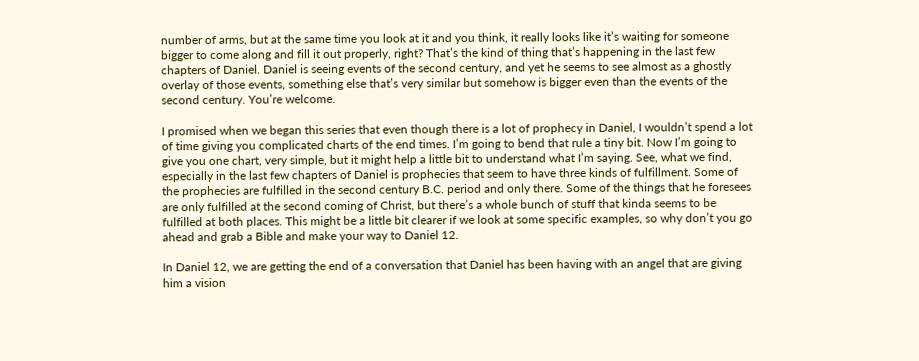number of arms, but at the same time you look at it and you think, it really looks like it’s waiting for someone bigger to come along and fill it out properly, right? That’s the kind of thing that’s happening in the last few chapters of Daniel. Daniel is seeing events of the second century, and yet he seems to see almost as a ghostly overlay of those events, something else that’s very similar but somehow is bigger even than the events of the second century. You’re welcome.

I promised when we began this series that even though there is a lot of prophecy in Daniel, I wouldn’t spend a lot of time giving you complicated charts of the end times. I’m going to bend that rule a tiny bit. Now I’m going to give you one chart, very simple, but it might help a little bit to understand what I’m saying. See, what we find, especially in the last few chapters of Daniel is prophecies that seem to have three kinds of fulfillment. Some of the prophecies are fulfilled in the second century B.C. period and only there. Some of the things that he foresees are only fulfilled at the second coming of Christ, but there’s a whole bunch of stuff that kinda seems to be fulfilled at both places. This might be a little bit clearer if we look at some specific examples, so why don’t you go ahead and grab a Bible and make your way to Daniel 12.

In Daniel 12, we are getting the end of a conversation that Daniel has been having with an angel that are giving him a vision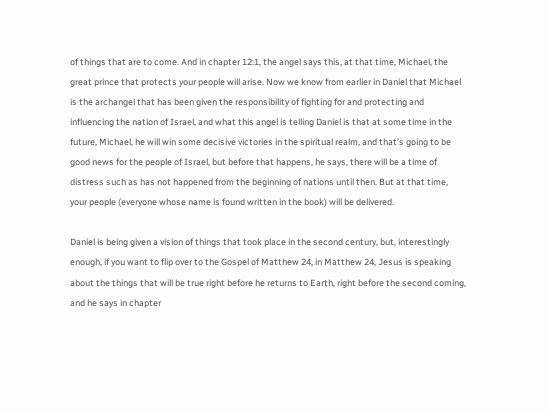of things that are to come. And in chapter 12:1, the angel says this, at that time, Michael, the great prince that protects your people will arise. Now we know from earlier in Daniel that Michael is the archangel that has been given the responsibility of fighting for and protecting and influencing the nation of Israel, and what this angel is telling Daniel is that at some time in the future, Michael, he will win some decisive victories in the spiritual realm, and that’s going to be good news for the people of Israel, but before that happens, he says, there will be a time of distress such as has not happened from the beginning of nations until then. But at that time, your people (everyone whose name is found written in the book) will be delivered.

Daniel is being given a vision of things that took place in the second century, but, interestingly enough, if you want to flip over to the Gospel of Matthew 24, in Matthew 24, Jesus is speaking about the things that will be true right before he returns to Earth, right before the second coming, and he says in chapter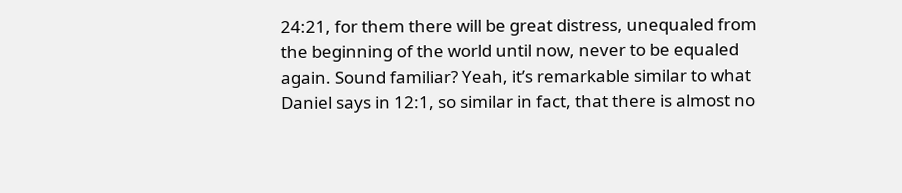24:21, for them there will be great distress, unequaled from the beginning of the world until now, never to be equaled again. Sound familiar? Yeah, it’s remarkable similar to what Daniel says in 12:1, so similar in fact, that there is almost no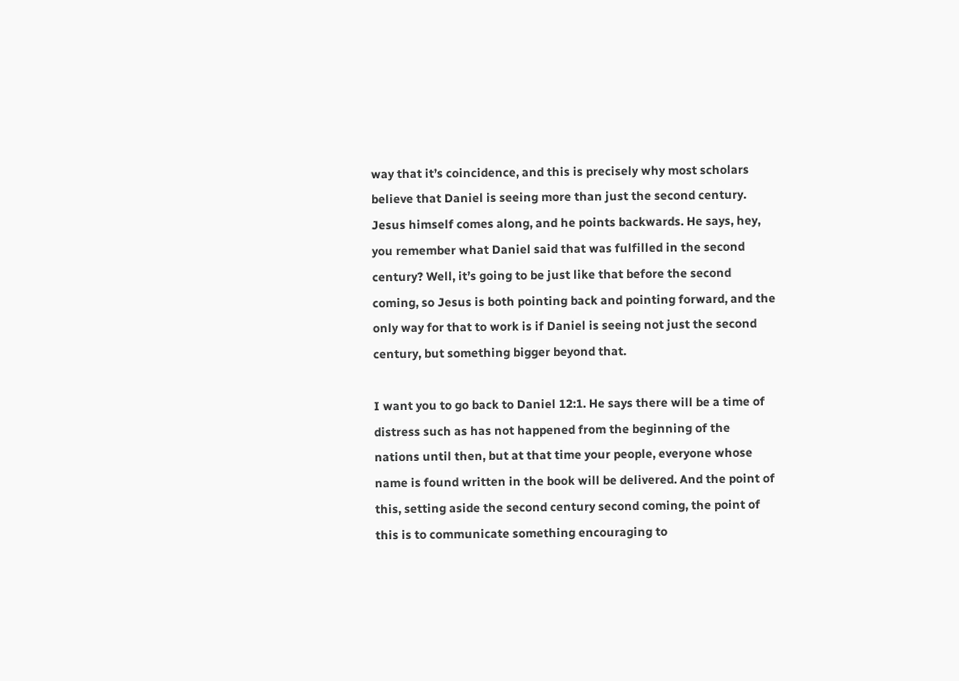way that it’s coincidence, and this is precisely why most scholars believe that Daniel is seeing more than just the second century. Jesus himself comes along, and he points backwards. He says, hey, you remember what Daniel said that was fulfilled in the second century? Well, it’s going to be just like that before the second coming, so Jesus is both pointing back and pointing forward, and the only way for that to work is if Daniel is seeing not just the second century, but something bigger beyond that.

I want you to go back to Daniel 12:1. He says there will be a time of distress such as has not happened from the beginning of the nations until then, but at that time your people, everyone whose name is found written in the book will be delivered. And the point of this, setting aside the second century second coming, the point of this is to communicate something encouraging to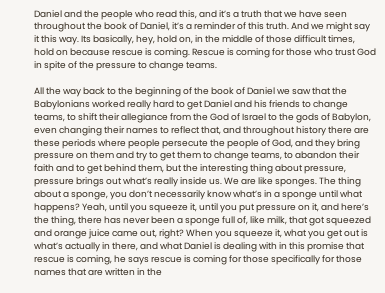Daniel and the people who read this, and it’s a truth that we have seen throughout the book of Daniel, it’s a reminder of this truth. And we might say it this way. Its basically, hey, hold on, in the middle of those difficult times, hold on because rescue is coming. Rescue is coming for those who trust God in spite of the pressure to change teams.

All the way back to the beginning of the book of Daniel we saw that the Babylonians worked really hard to get Daniel and his friends to change teams, to shift their allegiance from the God of Israel to the gods of Babylon, even changing their names to reflect that, and throughout history there are these periods where people persecute the people of God, and they bring pressure on them and try to get them to change teams, to abandon their faith and to get behind them, but the interesting thing about pressure, pressure brings out what’s really inside us. We are like sponges. The thing about a sponge, you don’t necessarily know what’s in a sponge until what happens? Yeah, until you squeeze it, until you put pressure on it, and here’s the thing, there has never been a sponge full of, like milk, that got squeezed and orange juice came out, right? When you squeeze it, what you get out is what’s actually in there, and what Daniel is dealing with in this promise that rescue is coming, he says rescue is coming for those specifically for those names that are written in the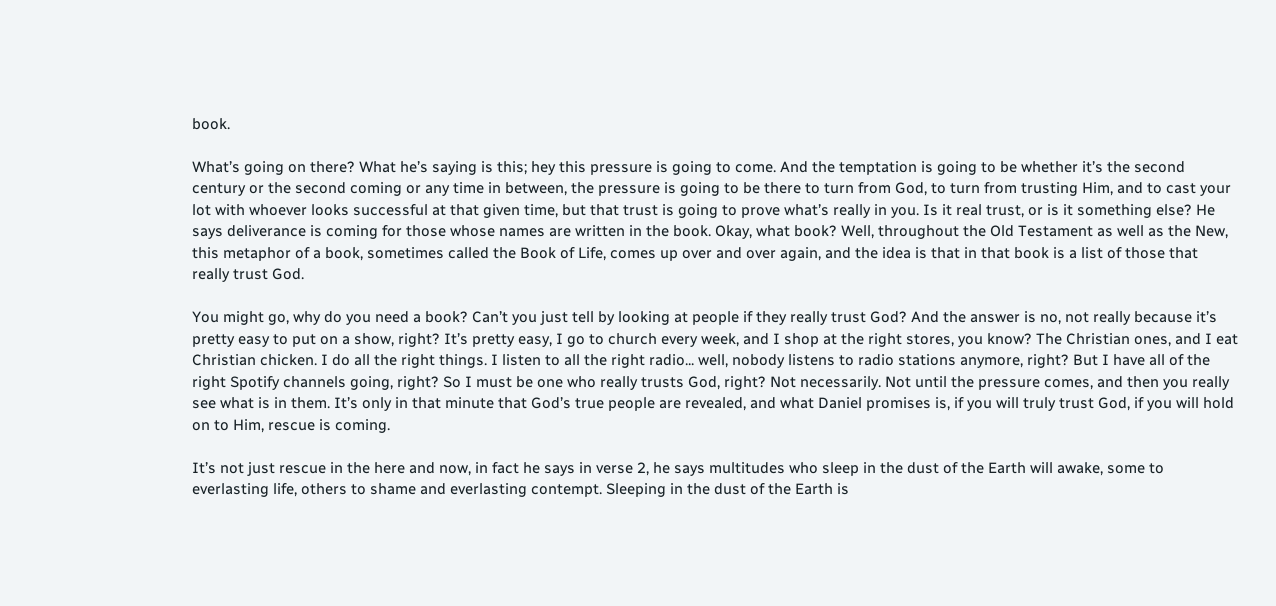book.

What’s going on there? What he’s saying is this; hey this pressure is going to come. And the temptation is going to be whether it’s the second century or the second coming or any time in between, the pressure is going to be there to turn from God, to turn from trusting Him, and to cast your lot with whoever looks successful at that given time, but that trust is going to prove what’s really in you. Is it real trust, or is it something else? He says deliverance is coming for those whose names are written in the book. Okay, what book? Well, throughout the Old Testament as well as the New, this metaphor of a book, sometimes called the Book of Life, comes up over and over again, and the idea is that in that book is a list of those that really trust God.

You might go, why do you need a book? Can’t you just tell by looking at people if they really trust God? And the answer is no, not really because it’s pretty easy to put on a show, right? It’s pretty easy, I go to church every week, and I shop at the right stores, you know? The Christian ones, and I eat Christian chicken. I do all the right things. I listen to all the right radio... well, nobody listens to radio stations anymore, right? But I have all of the right Spotify channels going, right? So I must be one who really trusts God, right? Not necessarily. Not until the pressure comes, and then you really see what is in them. It’s only in that minute that God’s true people are revealed, and what Daniel promises is, if you will truly trust God, if you will hold on to Him, rescue is coming.

It’s not just rescue in the here and now, in fact he says in verse 2, he says multitudes who sleep in the dust of the Earth will awake, some to everlasting life, others to shame and everlasting contempt. Sleeping in the dust of the Earth is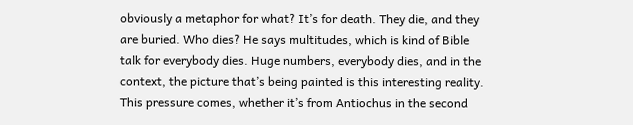obviously a metaphor for what? It’s for death. They die, and they are buried. Who dies? He says multitudes, which is kind of Bible talk for everybody dies. Huge numbers, everybody dies, and in the context, the picture that’s being painted is this interesting reality. This pressure comes, whether it’s from Antiochus in the second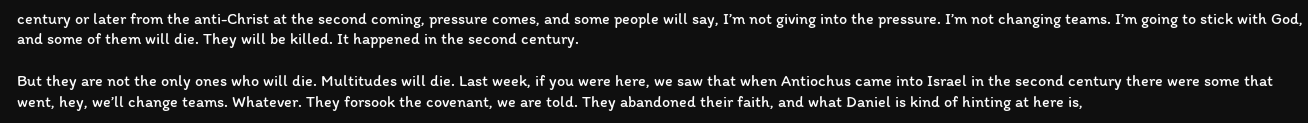century or later from the anti-Christ at the second coming, pressure comes, and some people will say, I’m not giving into the pressure. I’m not changing teams. I’m going to stick with God, and some of them will die. They will be killed. It happened in the second century.

But they are not the only ones who will die. Multitudes will die. Last week, if you were here, we saw that when Antiochus came into Israel in the second century there were some that went, hey, we’ll change teams. Whatever. They forsook the covenant, we are told. They abandoned their faith, and what Daniel is kind of hinting at here is,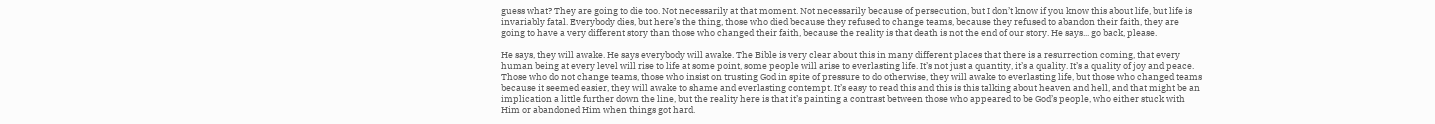guess what? They are going to die too. Not necessarily at that moment. Not necessarily because of persecution, but I don’t know if you know this about life, but life is invariably fatal. Everybody dies, but here’s the thing, those who died because they refused to change teams, because they refused to abandon their faith, they are going to have a very different story than those who changed their faith, because the reality is that death is not the end of our story. He says... go back, please.

He says, they will awake. He says everybody will awake. The Bible is very clear about this in many different places that there is a resurrection coming, that every human being at every level will rise to life at some point, some people will arise to everlasting life. It’s not just a quantity, it’s a quality. It’s a quality of joy and peace. Those who do not change teams, those who insist on trusting God in spite of pressure to do otherwise, they will awake to everlasting life, but those who changed teams because it seemed easier, they will awake to shame and everlasting contempt. It’s easy to read this and this is this talking about heaven and hell, and that might be an implication a little further down the line, but the reality here is that it’s painting a contrast between those who appeared to be God’s people, who either stuck with Him or abandoned Him when things got hard.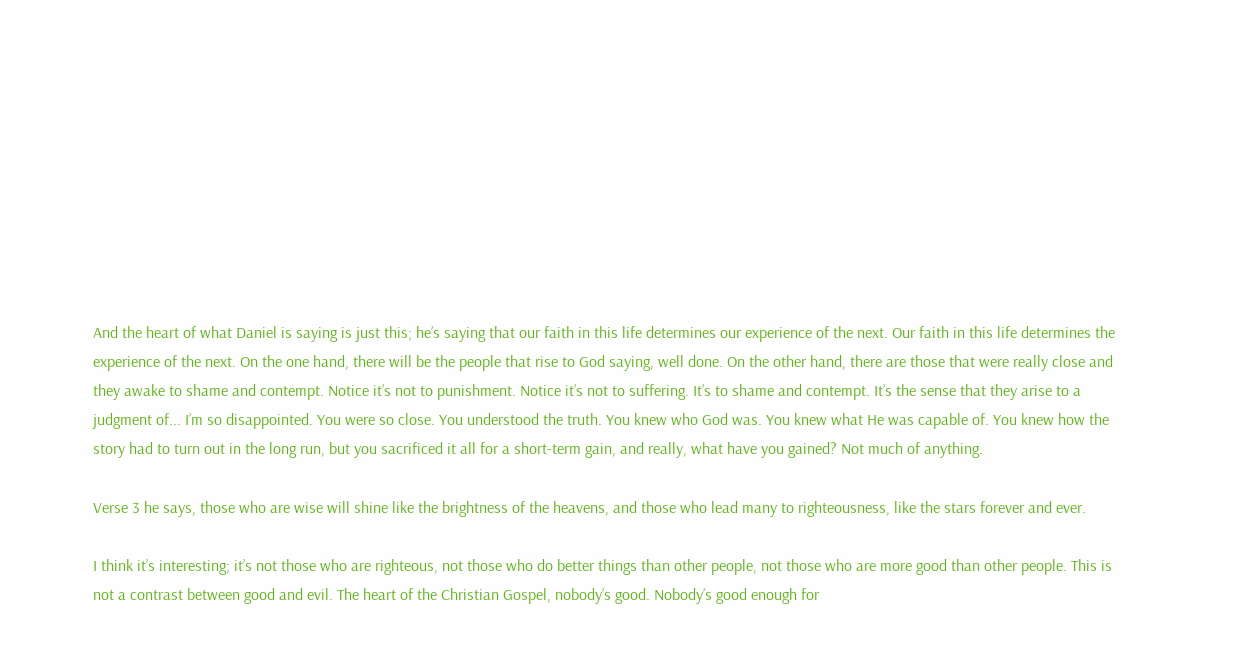And the heart of what Daniel is saying is just this; he’s saying that our faith in this life determines our experience of the next. Our faith in this life determines the experience of the next. On the one hand, there will be the people that rise to God saying, well done. On the other hand, there are those that were really close and they awake to shame and contempt. Notice it’s not to punishment. Notice it’s not to suffering. It’s to shame and contempt. It’s the sense that they arise to a judgment of... I’m so disappointed. You were so close. You understood the truth. You knew who God was. You knew what He was capable of. You knew how the story had to turn out in the long run, but you sacrificed it all for a short-term gain, and really, what have you gained? Not much of anything.

Verse 3 he says, those who are wise will shine like the brightness of the heavens, and those who lead many to righteousness, like the stars forever and ever.

I think it’s interesting; it’s not those who are righteous, not those who do better things than other people, not those who are more good than other people. This is not a contrast between good and evil. The heart of the Christian Gospel, nobody’s good. Nobody’s good enough for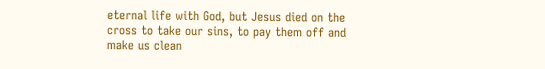eternal life with God, but Jesus died on the cross to take our sins, to pay them off and make us clean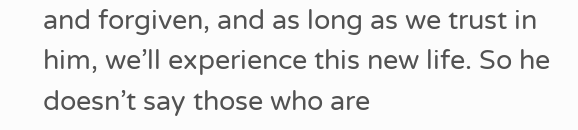and forgiven, and as long as we trust in him, we’ll experience this new life. So he doesn’t say those who are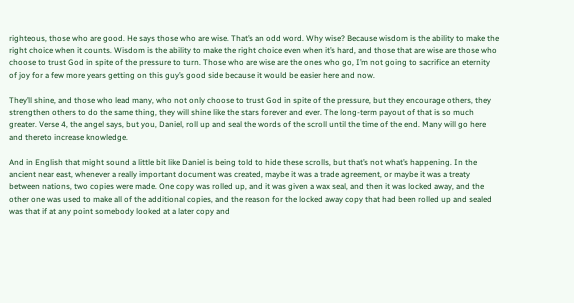righteous, those who are good. He says those who are wise. That’s an odd word. Why wise? Because wisdom is the ability to make the right choice when it counts. Wisdom is the ability to make the right choice even when it’s hard, and those that are wise are those who choose to trust God in spite of the pressure to turn. Those who are wise are the ones who go, I’m not going to sacrifice an eternity of joy for a few more years getting on this guy’s good side because it would be easier here and now.

They’ll shine, and those who lead many, who not only choose to trust God in spite of the pressure, but they encourage others, they strengthen others to do the same thing, they will shine like the stars forever and ever. The long-term payout of that is so much greater. Verse 4, the angel says, but you, Daniel, roll up and seal the words of the scroll until the time of the end. Many will go here and thereto increase knowledge.

And in English that might sound a little bit like Daniel is being told to hide these scrolls, but that’s not what’s happening. In the ancient near east, whenever a really important document was created, maybe it was a trade agreement, or maybe it was a treaty between nations, two copies were made. One copy was rolled up, and it was given a wax seal, and then it was locked away, and the other one was used to make all of the additional copies, and the reason for the locked away copy that had been rolled up and sealed was that if at any point somebody looked at a later copy and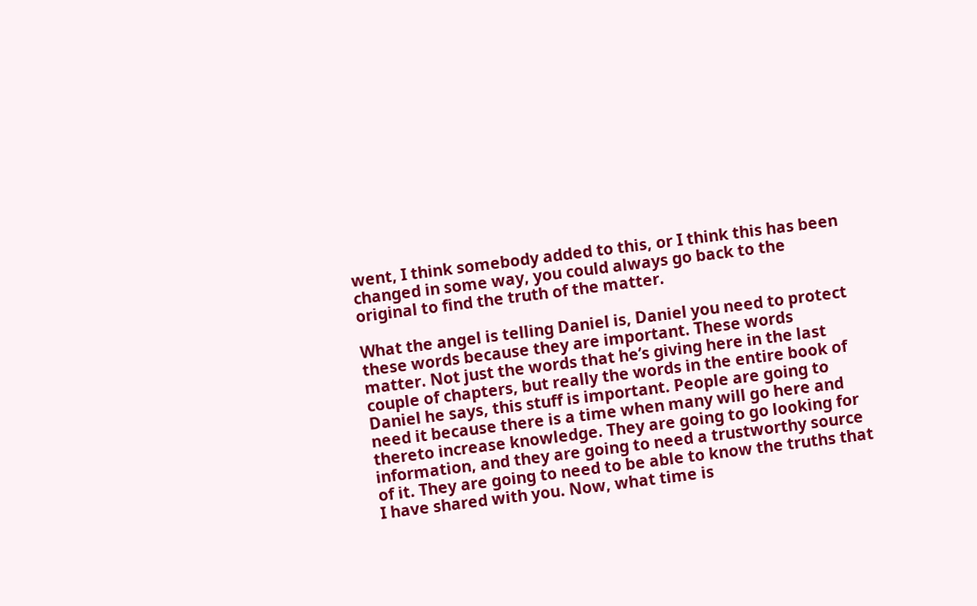went, I think somebody added to this, or I think this has been changed in some way, you could always go back to the original to find the truth of the matter.

What the angel is telling Daniel is, Daniel you need to protect these words because they are important. These words matter. Not just the words that he’s giving here in the last couple of chapters, but really the words in the entire book of Daniel he says, this stuff is important. People are going to need it because there is a time when many will go here and thereto increase knowledge. They are going to go looking for information, and they are going to need a trustworthy source of it. They are going to need to be able to know the truths that I have shared with you. Now, what time is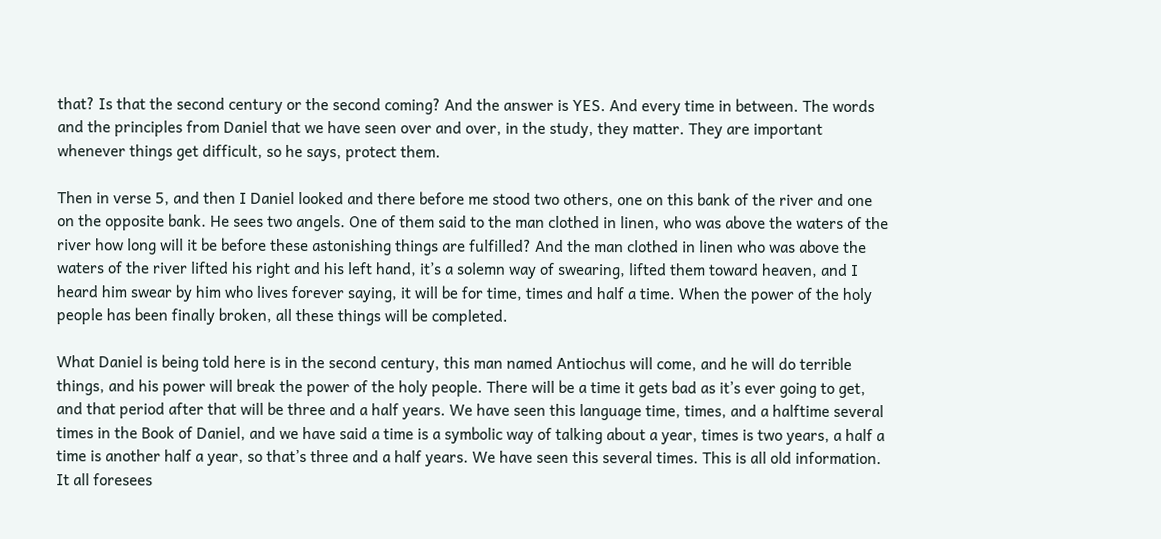that? Is that the second century or the second coming? And the answer is YES. And every time in between. The words and the principles from Daniel that we have seen over and over, in the study, they matter. They are important whenever things get difficult, so he says, protect them.

Then in verse 5, and then I Daniel looked and there before me stood two others, one on this bank of the river and one on the opposite bank. He sees two angels. One of them said to the man clothed in linen, who was above the waters of the river how long will it be before these astonishing things are fulfilled? And the man clothed in linen who was above the waters of the river lifted his right and his left hand, it’s a solemn way of swearing, lifted them toward heaven, and I heard him swear by him who lives forever saying, it will be for time, times and half a time. When the power of the holy people has been finally broken, all these things will be completed.

What Daniel is being told here is in the second century, this man named Antiochus will come, and he will do terrible things, and his power will break the power of the holy people. There will be a time it gets bad as it’s ever going to get, and that period after that will be three and a half years. We have seen this language time, times, and a halftime several times in the Book of Daniel, and we have said a time is a symbolic way of talking about a year, times is two years, a half a time is another half a year, so that’s three and a half years. We have seen this several times. This is all old information. It all foresees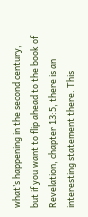what’s happening in the second century, but if you want to flip ahead to the book of Revelation, chapter 13:5, there is an interesting statement there. This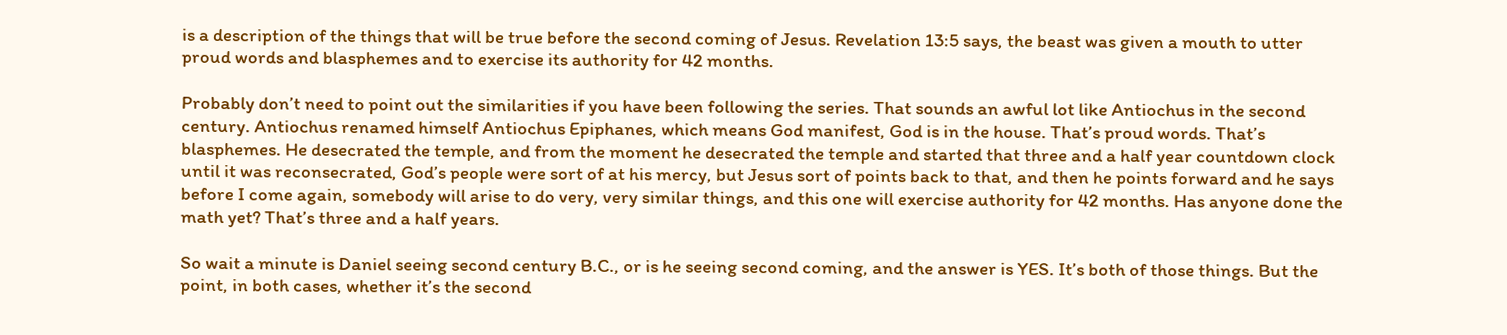is a description of the things that will be true before the second coming of Jesus. Revelation 13:5 says, the beast was given a mouth to utter proud words and blasphemes and to exercise its authority for 42 months.

Probably don’t need to point out the similarities if you have been following the series. That sounds an awful lot like Antiochus in the second century. Antiochus renamed himself Antiochus Epiphanes, which means God manifest, God is in the house. That’s proud words. That’s blasphemes. He desecrated the temple, and from the moment he desecrated the temple and started that three and a half year countdown clock until it was reconsecrated, God’s people were sort of at his mercy, but Jesus sort of points back to that, and then he points forward and he says before I come again, somebody will arise to do very, very similar things, and this one will exercise authority for 42 months. Has anyone done the math yet? That’s three and a half years.

So wait a minute is Daniel seeing second century B.C., or is he seeing second coming, and the answer is YES. It’s both of those things. But the point, in both cases, whether it’s the second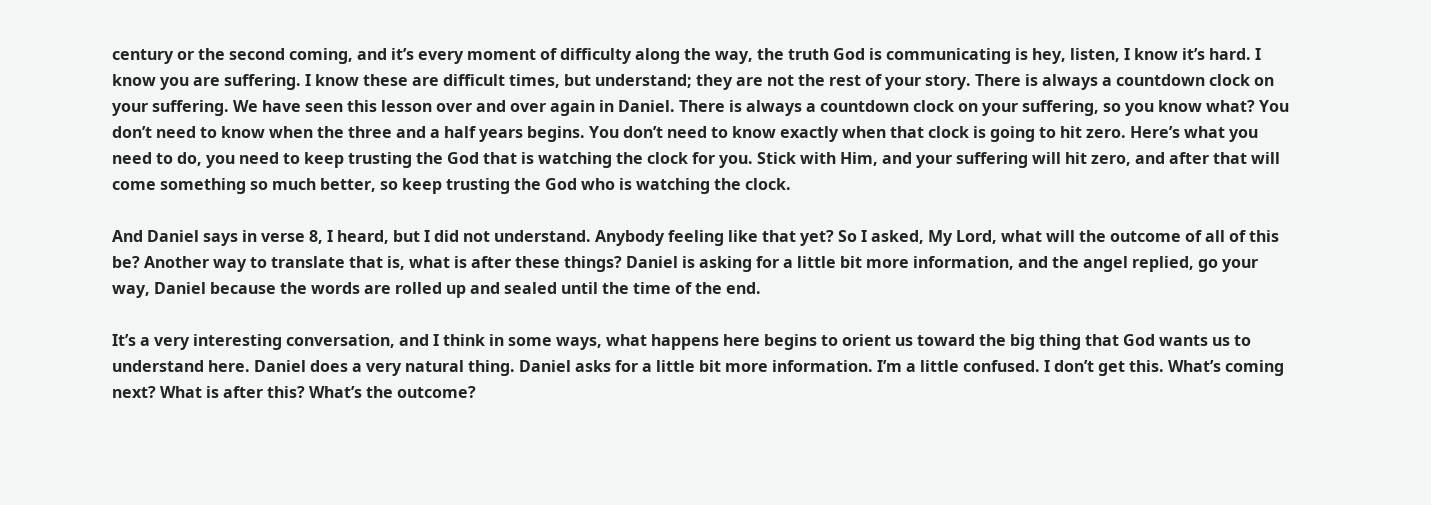century or the second coming, and it’s every moment of difficulty along the way, the truth God is communicating is hey, listen, I know it’s hard. I know you are suffering. I know these are difficult times, but understand; they are not the rest of your story. There is always a countdown clock on your suffering. We have seen this lesson over and over again in Daniel. There is always a countdown clock on your suffering, so you know what? You don’t need to know when the three and a half years begins. You don’t need to know exactly when that clock is going to hit zero. Here’s what you need to do, you need to keep trusting the God that is watching the clock for you. Stick with Him, and your suffering will hit zero, and after that will come something so much better, so keep trusting the God who is watching the clock.

And Daniel says in verse 8, I heard, but I did not understand. Anybody feeling like that yet? So I asked, My Lord, what will the outcome of all of this be? Another way to translate that is, what is after these things? Daniel is asking for a little bit more information, and the angel replied, go your way, Daniel because the words are rolled up and sealed until the time of the end.

It’s a very interesting conversation, and I think in some ways, what happens here begins to orient us toward the big thing that God wants us to understand here. Daniel does a very natural thing. Daniel asks for a little bit more information. I’m a little confused. I don’t get this. What’s coming next? What is after this? What’s the outcome?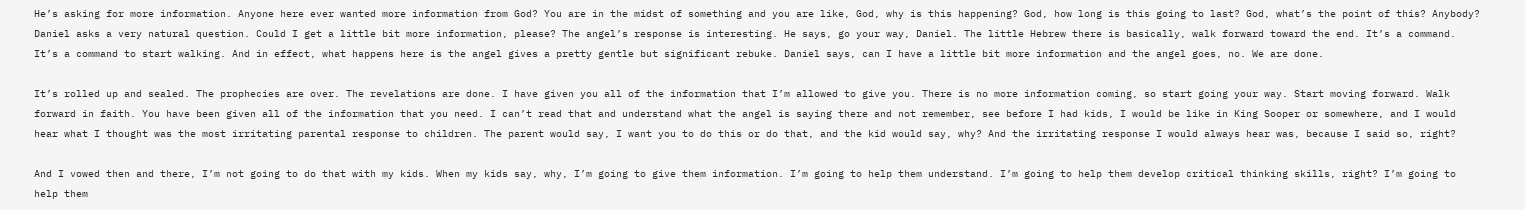He’s asking for more information. Anyone here ever wanted more information from God? You are in the midst of something and you are like, God, why is this happening? God, how long is this going to last? God, what’s the point of this? Anybody? Daniel asks a very natural question. Could I get a little bit more information, please? The angel’s response is interesting. He says, go your way, Daniel. The little Hebrew there is basically, walk forward toward the end. It’s a command. It’s a command to start walking. And in effect, what happens here is the angel gives a pretty gentle but significant rebuke. Daniel says, can I have a little bit more information and the angel goes, no. We are done.

It’s rolled up and sealed. The prophecies are over. The revelations are done. I have given you all of the information that I’m allowed to give you. There is no more information coming, so start going your way. Start moving forward. Walk forward in faith. You have been given all of the information that you need. I can’t read that and understand what the angel is saying there and not remember, see before I had kids, I would be like in King Sooper or somewhere, and I would hear what I thought was the most irritating parental response to children. The parent would say, I want you to do this or do that, and the kid would say, why? And the irritating response I would always hear was, because I said so, right?

And I vowed then and there, I’m not going to do that with my kids. When my kids say, why, I’m going to give them information. I’m going to help them understand. I’m going to help them develop critical thinking skills, right? I’m going to help them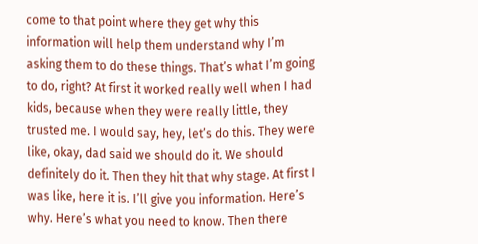come to that point where they get why this information will help them understand why I’m asking them to do these things. That’s what I’m going to do, right? At first it worked really well when I had kids, because when they were really little, they trusted me. I would say, hey, let’s do this. They were like, okay, dad said we should do it. We should definitely do it. Then they hit that why stage. At first I was like, here it is. I’ll give you information. Here’s why. Here’s what you need to know. Then there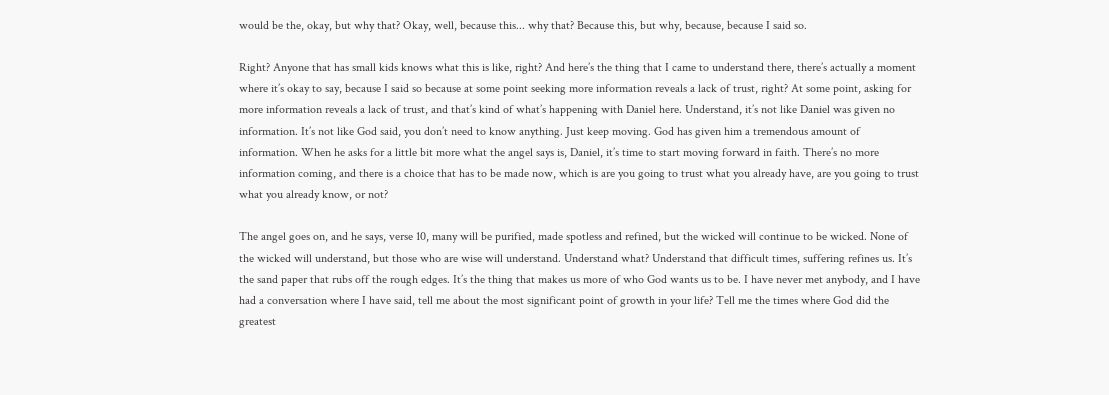would be the, okay, but why that? Okay, well, because this... why that? Because this, but why, because, because I said so.

Right? Anyone that has small kids knows what this is like, right? And here’s the thing that I came to understand there, there’s actually a moment where it’s okay to say, because I said so because at some point seeking more information reveals a lack of trust, right? At some point, asking for more information reveals a lack of trust, and that’s kind of what’s happening with Daniel here. Understand, it’s not like Daniel was given no information. It’s not like God said, you don’t need to know anything. Just keep moving. God has given him a tremendous amount of information. When he asks for a little bit more what the angel says is, Daniel, it’s time to start moving forward in faith. There’s no more information coming, and there is a choice that has to be made now, which is are you going to trust what you already have, are you going to trust what you already know, or not?

The angel goes on, and he says, verse 10, many will be purified, made spotless and refined, but the wicked will continue to be wicked. None of the wicked will understand, but those who are wise will understand. Understand what? Understand that difficult times, suffering refines us. It’s the sand paper that rubs off the rough edges. It’s the thing that makes us more of who God wants us to be. I have never met anybody, and I have had a conversation where I have said, tell me about the most significant point of growth in your life? Tell me the times where God did the greatest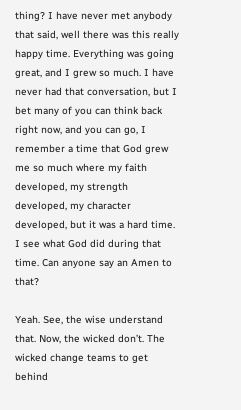thing? I have never met anybody that said, well there was this really happy time. Everything was going great, and I grew so much. I have never had that conversation, but I bet many of you can think back right now, and you can go, I remember a time that God grew me so much where my faith developed, my strength developed, my character developed, but it was a hard time. I see what God did during that time. Can anyone say an Amen to that?

Yeah. See, the wise understand that. Now, the wicked don’t. The wicked change teams to get behind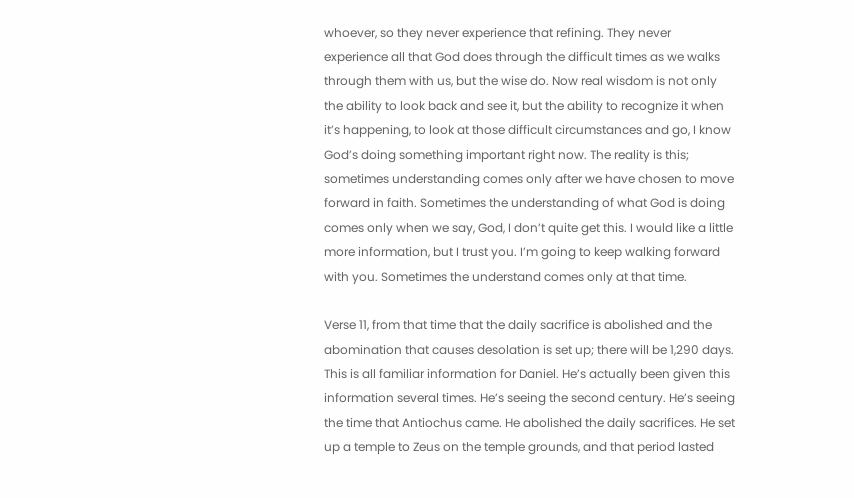whoever, so they never experience that refining. They never experience all that God does through the difficult times as we walks through them with us, but the wise do. Now real wisdom is not only the ability to look back and see it, but the ability to recognize it when it’s happening, to look at those difficult circumstances and go, I know God’s doing something important right now. The reality is this; sometimes understanding comes only after we have chosen to move forward in faith. Sometimes the understanding of what God is doing comes only when we say, God, I don’t quite get this. I would like a little more information, but I trust you. I’m going to keep walking forward with you. Sometimes the understand comes only at that time.

Verse 11, from that time that the daily sacrifice is abolished and the abomination that causes desolation is set up; there will be 1,290 days. This is all familiar information for Daniel. He’s actually been given this information several times. He’s seeing the second century. He’s seeing the time that Antiochus came. He abolished the daily sacrifices. He set up a temple to Zeus on the temple grounds, and that period lasted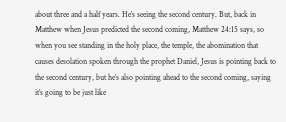about three and a half years. He’s seeing the second century. But, back in Matthew when Jesus predicted the second coming, Matthew 24:15 says, so when you see standing in the holy place, the temple, the abomination that causes desolation spoken through the prophet Daniel, Jesus is pointing back to the second century, but he’s also pointing ahead to the second coming, saying it’s going to be just like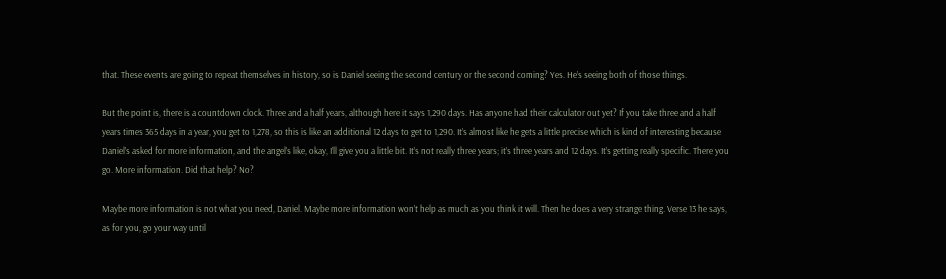that. These events are going to repeat themselves in history, so is Daniel seeing the second century or the second coming? Yes. He’s seeing both of those things.

But the point is, there is a countdown clock. Three and a half years, although here it says 1,290 days. Has anyone had their calculator out yet? If you take three and a half years times 365 days in a year, you get to 1,278, so this is like an additional 12 days to get to 1,290. It’s almost like he gets a little precise which is kind of interesting because Daniel’s asked for more information, and the angel’s like, okay, I’ll give you a little bit. It’s not really three years; it’s three years and 12 days. It’s getting really specific. There you go. More information. Did that help? No?

Maybe more information is not what you need, Daniel. Maybe more information won’t help as much as you think it will. Then he does a very strange thing. Verse 13 he says, as for you, go your way until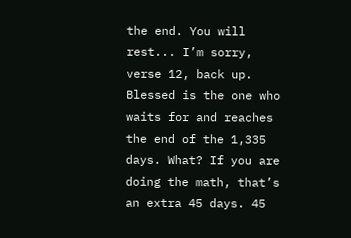the end. You will rest... I’m sorry, verse 12, back up. Blessed is the one who waits for and reaches the end of the 1,335 days. What? If you are doing the math, that’s an extra 45 days. 45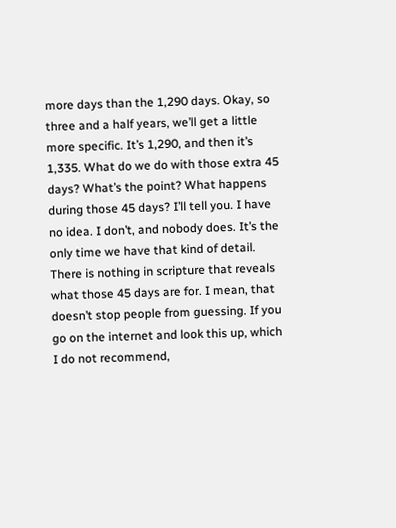more days than the 1,290 days. Okay, so three and a half years, we’ll get a little more specific. It’s 1,290, and then it’s 1,335. What do we do with those extra 45 days? What’s the point? What happens during those 45 days? I’ll tell you. I have no idea. I don’t, and nobody does. It’s the only time we have that kind of detail. There is nothing in scripture that reveals what those 45 days are for. I mean, that doesn’t stop people from guessing. If you go on the internet and look this up, which I do not recommend,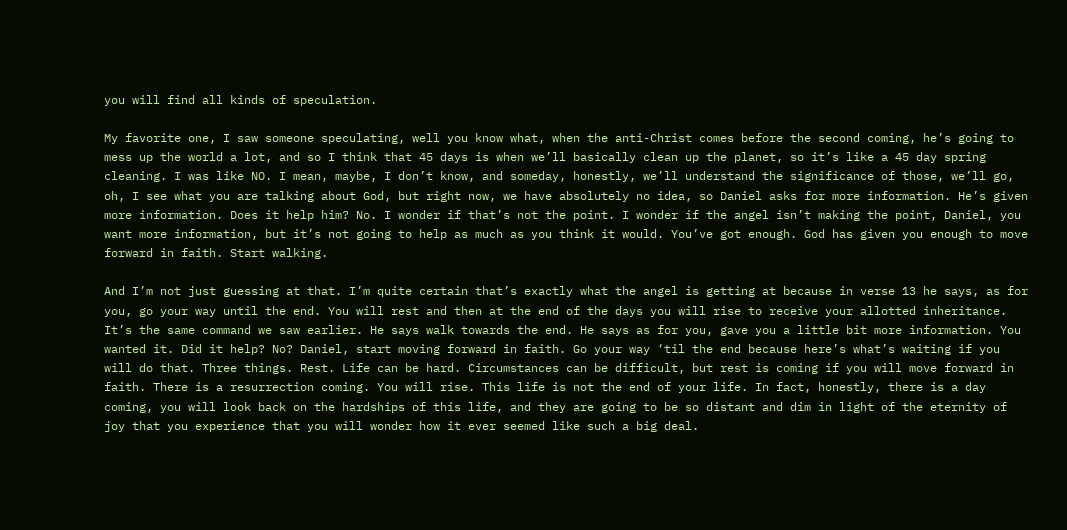you will find all kinds of speculation.

My favorite one, I saw someone speculating, well you know what, when the anti-Christ comes before the second coming, he’s going to mess up the world a lot, and so I think that 45 days is when we’ll basically clean up the planet, so it’s like a 45 day spring cleaning. I was like NO. I mean, maybe, I don’t know, and someday, honestly, we’ll understand the significance of those, we’ll go, oh, I see what you are talking about God, but right now, we have absolutely no idea, so Daniel asks for more information. He’s given more information. Does it help him? No. I wonder if that’s not the point. I wonder if the angel isn’t making the point, Daniel, you want more information, but it’s not going to help as much as you think it would. You’ve got enough. God has given you enough to move forward in faith. Start walking.

And I’m not just guessing at that. I’m quite certain that’s exactly what the angel is getting at because in verse 13 he says, as for you, go your way until the end. You will rest and then at the end of the days you will rise to receive your allotted inheritance. It’s the same command we saw earlier. He says walk towards the end. He says as for you, gave you a little bit more information. You wanted it. Did it help? No? Daniel, start moving forward in faith. Go your way ‘til the end because here’s what’s waiting if you will do that. Three things. Rest. Life can be hard. Circumstances can be difficult, but rest is coming if you will move forward in faith. There is a resurrection coming. You will rise. This life is not the end of your life. In fact, honestly, there is a day coming, you will look back on the hardships of this life, and they are going to be so distant and dim in light of the eternity of joy that you experience that you will wonder how it ever seemed like such a big deal.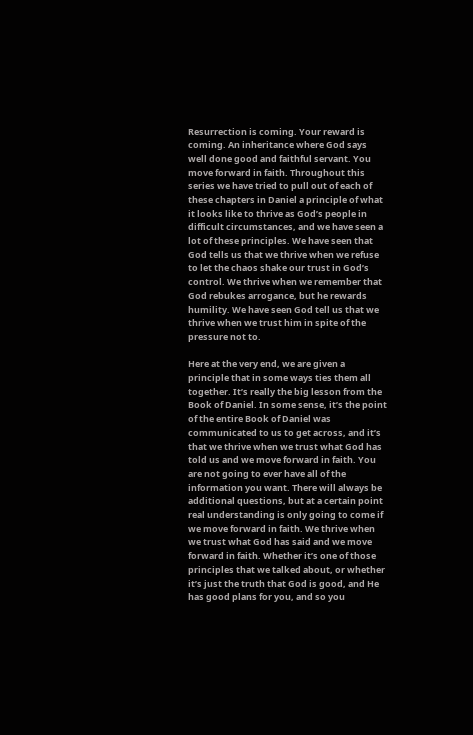Resurrection is coming. Your reward is coming. An inheritance where God says well done good and faithful servant. You move forward in faith. Throughout this series we have tried to pull out of each of these chapters in Daniel a principle of what it looks like to thrive as God’s people in difficult circumstances, and we have seen a lot of these principles. We have seen that God tells us that we thrive when we refuse to let the chaos shake our trust in God’s control. We thrive when we remember that God rebukes arrogance, but he rewards humility. We have seen God tell us that we thrive when we trust him in spite of the pressure not to.

Here at the very end, we are given a principle that in some ways ties them all together. It’s really the big lesson from the Book of Daniel. In some sense, it’s the point of the entire Book of Daniel was communicated to us to get across, and it’s that we thrive when we trust what God has told us and we move forward in faith. You are not going to ever have all of the information you want. There will always be additional questions, but at a certain point real understanding is only going to come if we move forward in faith. We thrive when we trust what God has said and we move forward in faith. Whether it’s one of those principles that we talked about, or whether it’s just the truth that God is good, and He has good plans for you, and so you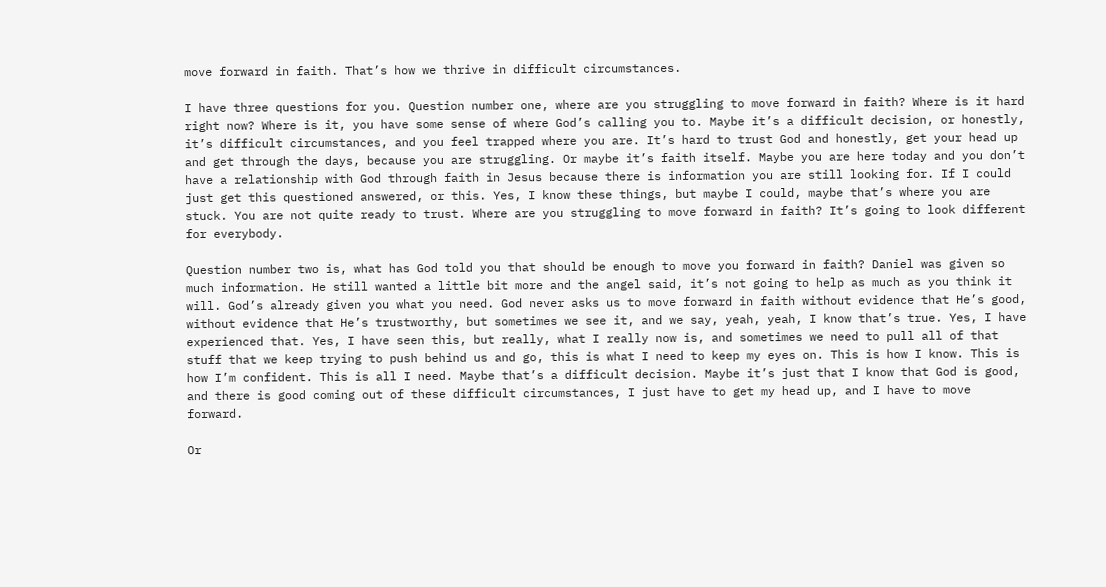move forward in faith. That’s how we thrive in difficult circumstances.

I have three questions for you. Question number one, where are you struggling to move forward in faith? Where is it hard right now? Where is it, you have some sense of where God’s calling you to. Maybe it’s a difficult decision, or honestly, it’s difficult circumstances, and you feel trapped where you are. It’s hard to trust God and honestly, get your head up and get through the days, because you are struggling. Or maybe it’s faith itself. Maybe you are here today and you don’t have a relationship with God through faith in Jesus because there is information you are still looking for. If I could just get this questioned answered, or this. Yes, I know these things, but maybe I could, maybe that’s where you are stuck. You are not quite ready to trust. Where are you struggling to move forward in faith? It’s going to look different for everybody.

Question number two is, what has God told you that should be enough to move you forward in faith? Daniel was given so much information. He still wanted a little bit more and the angel said, it’s not going to help as much as you think it will. God’s already given you what you need. God never asks us to move forward in faith without evidence that He’s good, without evidence that He’s trustworthy, but sometimes we see it, and we say, yeah, yeah, I know that’s true. Yes, I have experienced that. Yes, I have seen this, but really, what I really now is, and sometimes we need to pull all of that stuff that we keep trying to push behind us and go, this is what I need to keep my eyes on. This is how I know. This is how I’m confident. This is all I need. Maybe that’s a difficult decision. Maybe it’s just that I know that God is good, and there is good coming out of these difficult circumstances, I just have to get my head up, and I have to move forward.

Or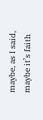maybe, as I said, maybe it’s faith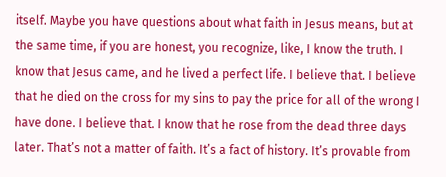itself. Maybe you have questions about what faith in Jesus means, but at the same time, if you are honest, you recognize, like, I know the truth. I know that Jesus came, and he lived a perfect life. I believe that. I believe that he died on the cross for my sins to pay the price for all of the wrong I have done. I believe that. I know that he rose from the dead three days later. That’s not a matter of faith. It’s a fact of history. It’s provable from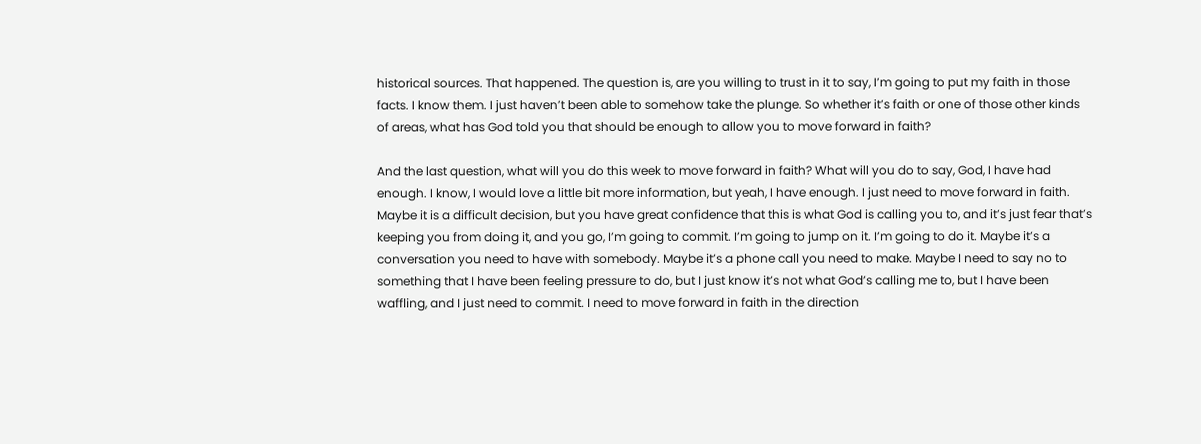historical sources. That happened. The question is, are you willing to trust in it to say, I’m going to put my faith in those facts. I know them. I just haven’t been able to somehow take the plunge. So whether it’s faith or one of those other kinds of areas, what has God told you that should be enough to allow you to move forward in faith?

And the last question, what will you do this week to move forward in faith? What will you do to say, God, I have had enough. I know, I would love a little bit more information, but yeah, I have enough. I just need to move forward in faith. Maybe it is a difficult decision, but you have great confidence that this is what God is calling you to, and it’s just fear that’s keeping you from doing it, and you go, I’m going to commit. I’m going to jump on it. I’m going to do it. Maybe it’s a conversation you need to have with somebody. Maybe it’s a phone call you need to make. Maybe I need to say no to something that I have been feeling pressure to do, but I just know it’s not what God’s calling me to, but I have been waffling, and I just need to commit. I need to move forward in faith in the direction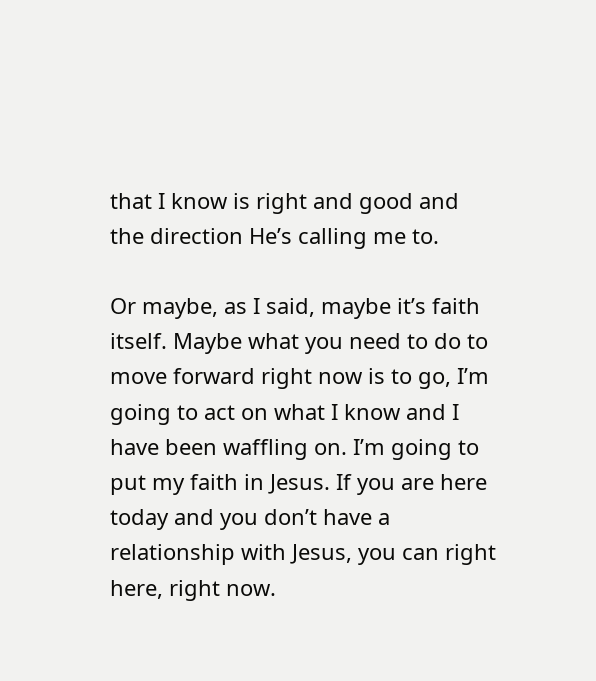that I know is right and good and the direction He’s calling me to.

Or maybe, as I said, maybe it’s faith itself. Maybe what you need to do to move forward right now is to go, I’m going to act on what I know and I have been waffling on. I’m going to put my faith in Jesus. If you are here today and you don’t have a relationship with Jesus, you can right here, right now.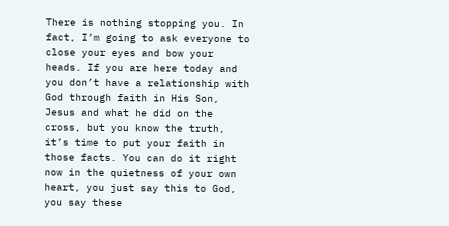There is nothing stopping you. In fact, I’m going to ask everyone to close your eyes and bow your heads. If you are here today and you don’t have a relationship with God through faith in His Son, Jesus and what he did on the cross, but you know the truth, it’s time to put your faith in those facts. You can do it right now in the quietness of your own heart, you just say this to God, you say these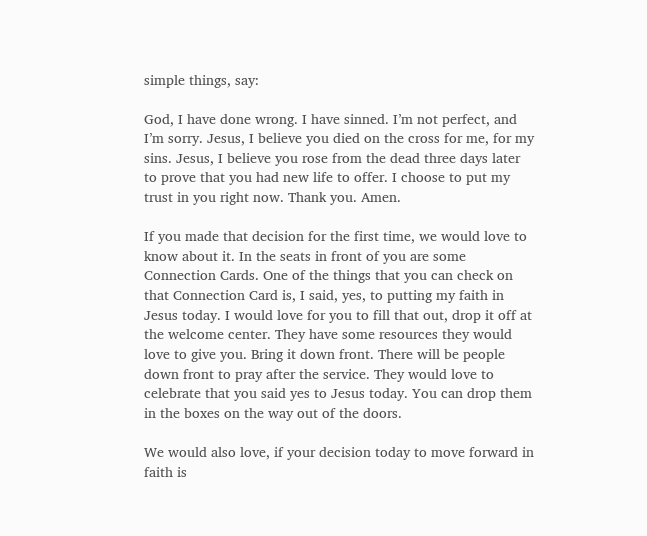simple things, say:

God, I have done wrong. I have sinned. I’m not perfect, and I’m sorry. Jesus, I believe you died on the cross for me, for my sins. Jesus, I believe you rose from the dead three days later to prove that you had new life to offer. I choose to put my trust in you right now. Thank you. Amen.

If you made that decision for the first time, we would love to know about it. In the seats in front of you are some Connection Cards. One of the things that you can check on that Connection Card is, I said, yes, to putting my faith in Jesus today. I would love for you to fill that out, drop it off at the welcome center. They have some resources they would love to give you. Bring it down front. There will be people down front to pray after the service. They would love to celebrate that you said yes to Jesus today. You can drop them in the boxes on the way out of the doors.

We would also love, if your decision today to move forward in faith is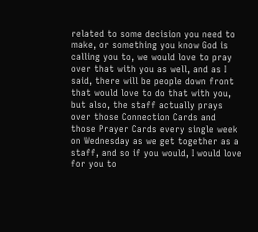related to some decision you need to make, or something you know God is calling you to, we would love to pray over that with you as well, and as I said, there will be people down front that would love to do that with you, but also, the staff actually prays over those Connection Cards and those Prayer Cards every single week on Wednesday as we get together as a staff, and so if you would, I would love for you to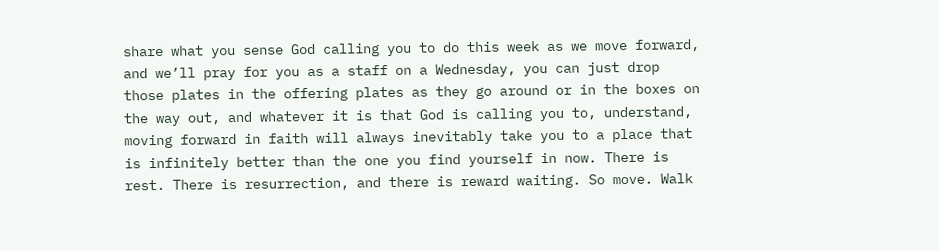share what you sense God calling you to do this week as we move forward, and we’ll pray for you as a staff on a Wednesday, you can just drop those plates in the offering plates as they go around or in the boxes on the way out, and whatever it is that God is calling you to, understand, moving forward in faith will always inevitably take you to a place that is infinitely better than the one you find yourself in now. There is rest. There is resurrection, and there is reward waiting. So move. Walk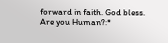forward in faith. God bless.
Are you Human?:*